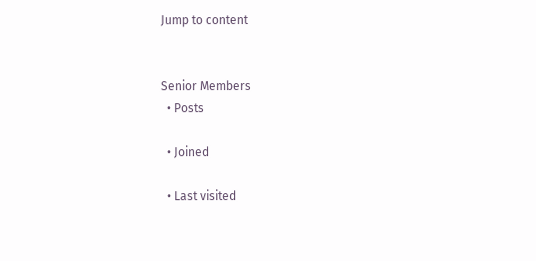Jump to content


Senior Members
  • Posts

  • Joined

  • Last visited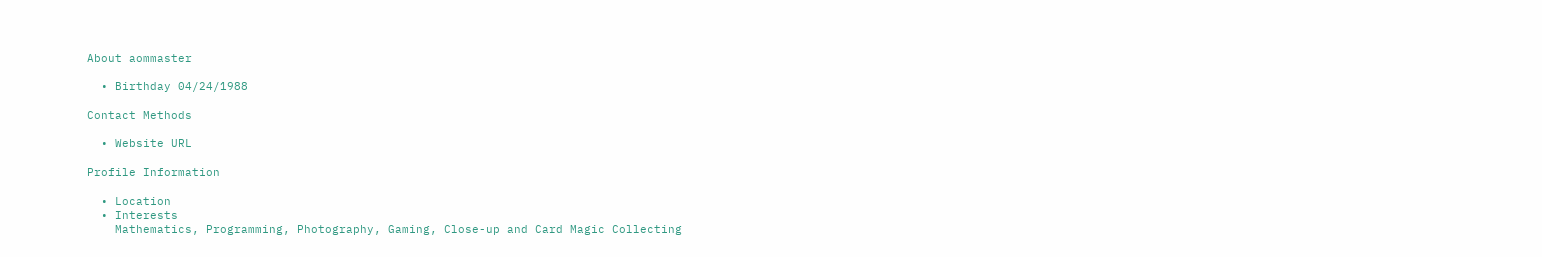About aommaster

  • Birthday 04/24/1988

Contact Methods

  • Website URL

Profile Information

  • Location
  • Interests
    Mathematics, Programming, Photography, Gaming, Close-up and Card Magic Collecting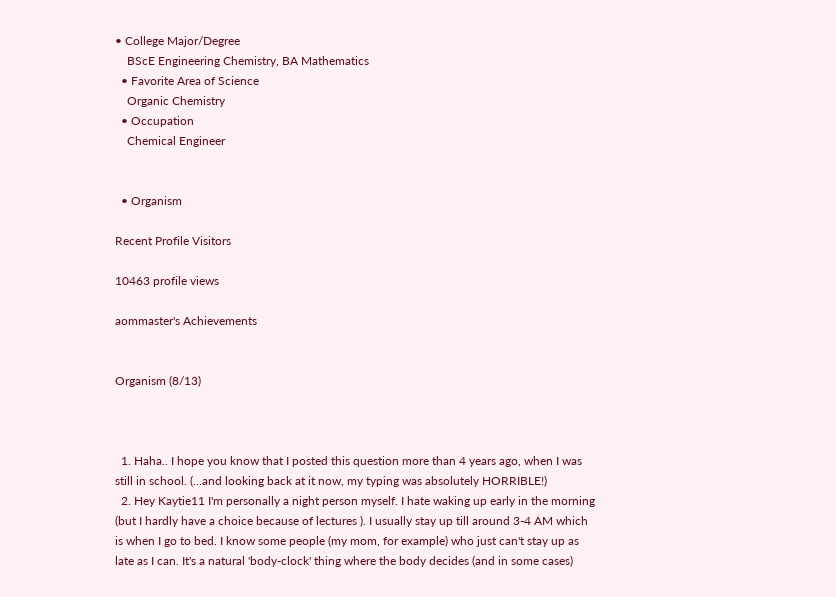• College Major/Degree
    BScE Engineering Chemistry, BA Mathematics
  • Favorite Area of Science
    Organic Chemistry
  • Occupation
    Chemical Engineer


  • Organism

Recent Profile Visitors

10463 profile views

aommaster's Achievements


Organism (8/13)



  1. Haha.. I hope you know that I posted this question more than 4 years ago, when I was still in school. (...and looking back at it now, my typing was absolutely HORRIBLE!)
  2. Hey Kaytie11 I'm personally a night person myself. I hate waking up early in the morning (but I hardly have a choice because of lectures ). I usually stay up till around 3-4 AM which is when I go to bed. I know some people (my mom, for example) who just can't stay up as late as I can. It's a natural 'body-clock' thing where the body decides (and in some cases)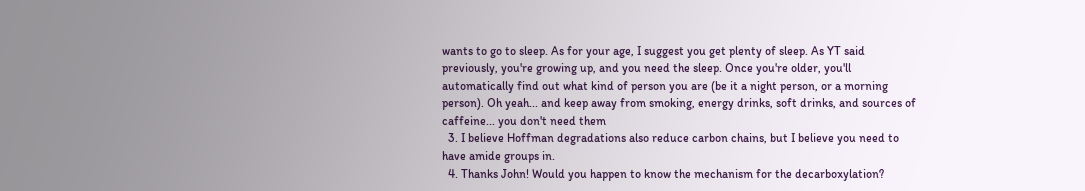wants to go to sleep. As for your age, I suggest you get plenty of sleep. As YT said previously, you're growing up, and you need the sleep. Once you're older, you'll automatically find out what kind of person you are (be it a night person, or a morning person). Oh yeah... and keep away from smoking, energy drinks, soft drinks, and sources of caffeine... you don't need them
  3. I believe Hoffman degradations also reduce carbon chains, but I believe you need to have amide groups in.
  4. Thanks John! Would you happen to know the mechanism for the decarboxylation?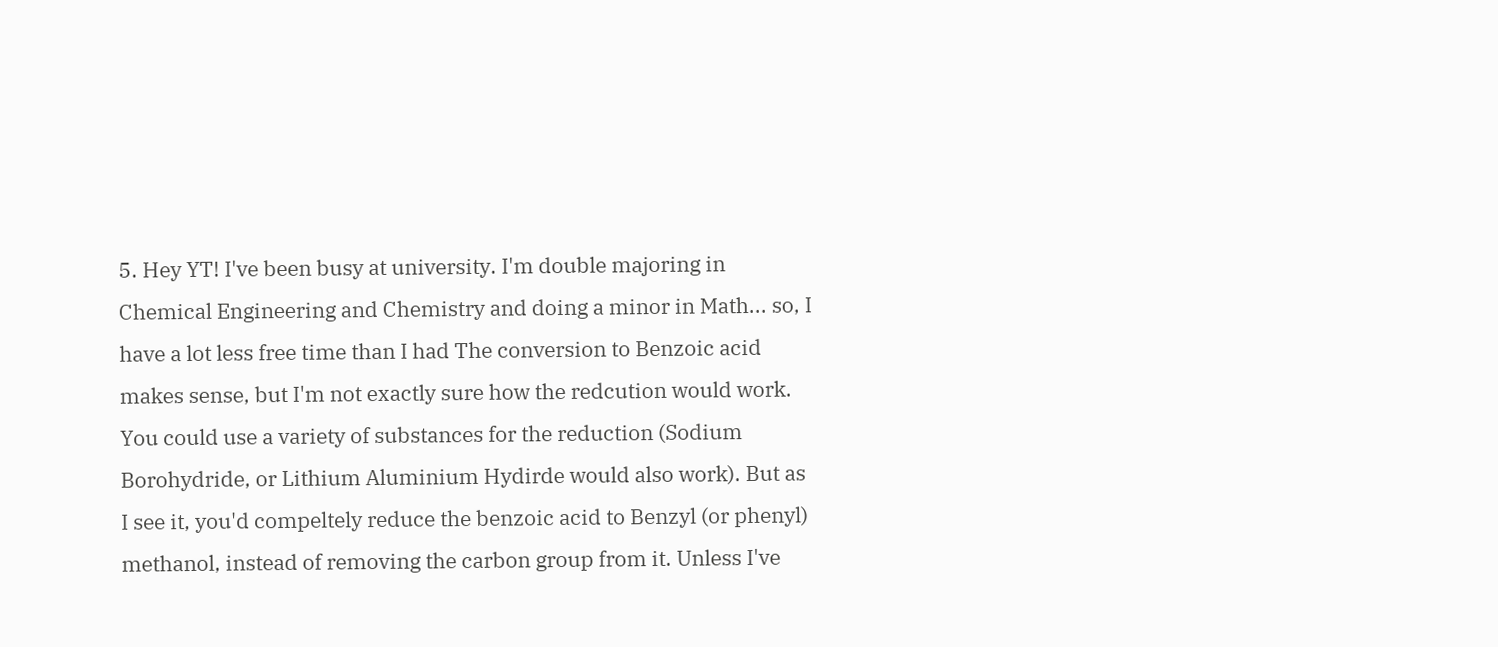5. Hey YT! I've been busy at university. I'm double majoring in Chemical Engineering and Chemistry and doing a minor in Math... so, I have a lot less free time than I had The conversion to Benzoic acid makes sense, but I'm not exactly sure how the redcution would work. You could use a variety of substances for the reduction (Sodium Borohydride, or Lithium Aluminium Hydirde would also work). But as I see it, you'd compeltely reduce the benzoic acid to Benzyl (or phenyl) methanol, instead of removing the carbon group from it. Unless I've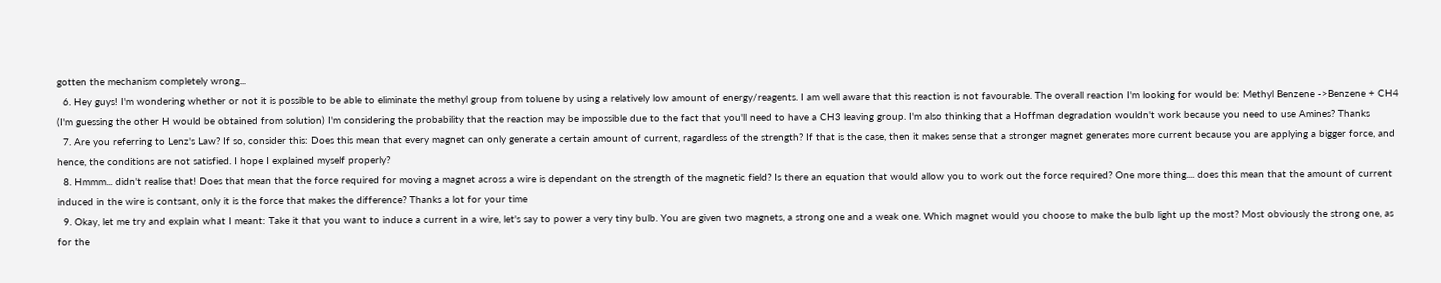gotten the mechanism completely wrong...
  6. Hey guys! I'm wondering whether or not it is possible to be able to eliminate the methyl group from toluene by using a relatively low amount of energy/reagents. I am well aware that this reaction is not favourable. The overall reaction I'm looking for would be: Methyl Benzene ->Benzene + CH4 (I'm guessing the other H would be obtained from solution) I'm considering the probability that the reaction may be impossible due to the fact that you'll need to have a CH3 leaving group. I'm also thinking that a Hoffman degradation wouldn't work because you need to use Amines? Thanks
  7. Are you referring to Lenz's Law? If so, consider this: Does this mean that every magnet can only generate a certain amount of current, ragardless of the strength? If that is the case, then it makes sense that a stronger magnet generates more current because you are applying a bigger force, and hence, the conditions are not satisfied. I hope I explained myself properly?
  8. Hmmm... didn't realise that! Does that mean that the force required for moving a magnet across a wire is dependant on the strength of the magnetic field? Is there an equation that would allow you to work out the force required? One more thing.... does this mean that the amount of current induced in the wire is contsant, only it is the force that makes the difference? Thanks a lot for your time
  9. Okay, let me try and explain what I meant: Take it that you want to induce a current in a wire, let's say to power a very tiny bulb. You are given two magnets, a strong one and a weak one. Which magnet would you choose to make the bulb light up the most? Most obviously the strong one, as for the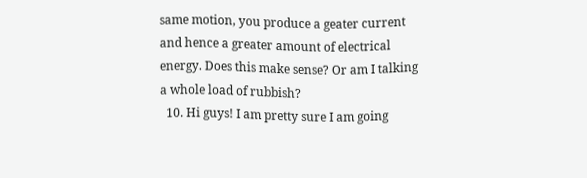same motion, you produce a geater current and hence a greater amount of electrical energy. Does this make sense? Or am I talking a whole load of rubbish?
  10. Hi guys! I am pretty sure I am going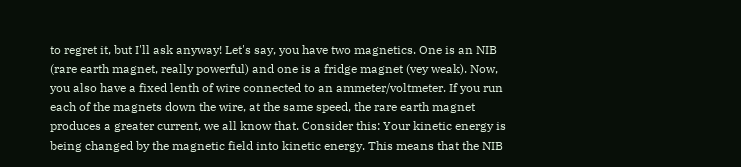to regret it, but I'll ask anyway! Let's say, you have two magnetics. One is an NIB (rare earth magnet, really powerful) and one is a fridge magnet (vey weak). Now, you also have a fixed lenth of wire connected to an ammeter/voltmeter. If you run each of the magnets down the wire, at the same speed, the rare earth magnet produces a greater current, we all know that. Consider this: Your kinetic energy is being changed by the magnetic field into kinetic energy. This means that the NIB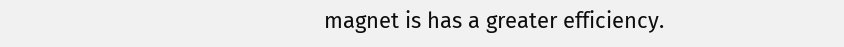magnet is has a greater efficiency.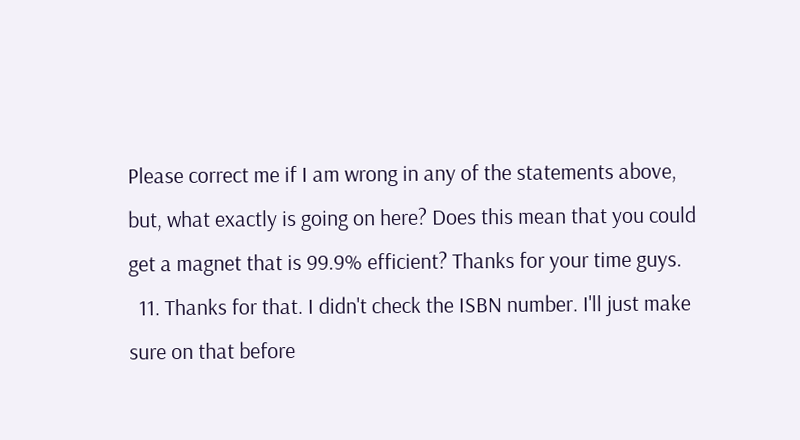Please correct me if I am wrong in any of the statements above, but, what exactly is going on here? Does this mean that you could get a magnet that is 99.9% efficient? Thanks for your time guys.
  11. Thanks for that. I didn't check the ISBN number. I'll just make sure on that before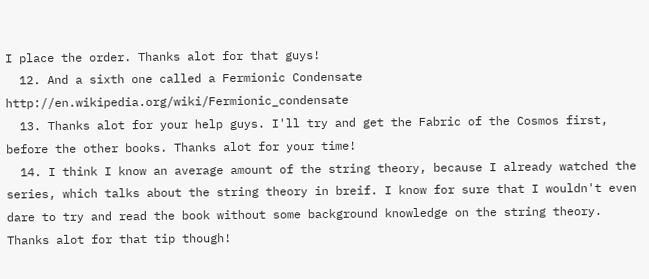I place the order. Thanks alot for that guys!
  12. And a sixth one called a Fermionic Condensate http://en.wikipedia.org/wiki/Fermionic_condensate
  13. Thanks alot for your help guys. I'll try and get the Fabric of the Cosmos first, before the other books. Thanks alot for your time!
  14. I think I know an average amount of the string theory, because I already watched the series, which talks about the string theory in breif. I know for sure that I wouldn't even dare to try and read the book without some background knowledge on the string theory. Thanks alot for that tip though!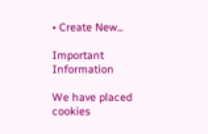• Create New...

Important Information

We have placed cookies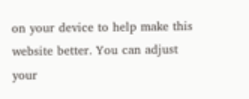on your device to help make this website better. You can adjust your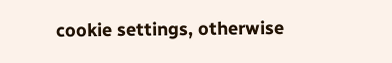cookie settings, otherwise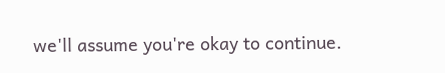we'll assume you're okay to continue.